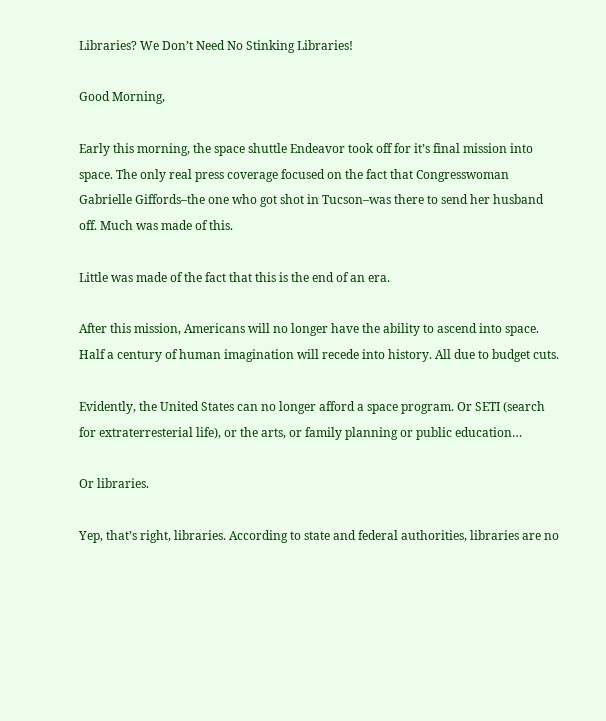Libraries? We Don’t Need No Stinking Libraries!

Good Morning,

Early this morning, the space shuttle Endeavor took off for it’s final mission into space. The only real press coverage focused on the fact that Congresswoman Gabrielle Giffords–the one who got shot in Tucson–was there to send her husband off. Much was made of this.

Little was made of the fact that this is the end of an era.

After this mission, Americans will no longer have the ability to ascend into space. Half a century of human imagination will recede into history. All due to budget cuts.

Evidently, the United States can no longer afford a space program. Or SETI (search for extraterresterial life), or the arts, or family planning or public education…

Or libraries.

Yep, that’s right, libraries. According to state and federal authorities, libraries are no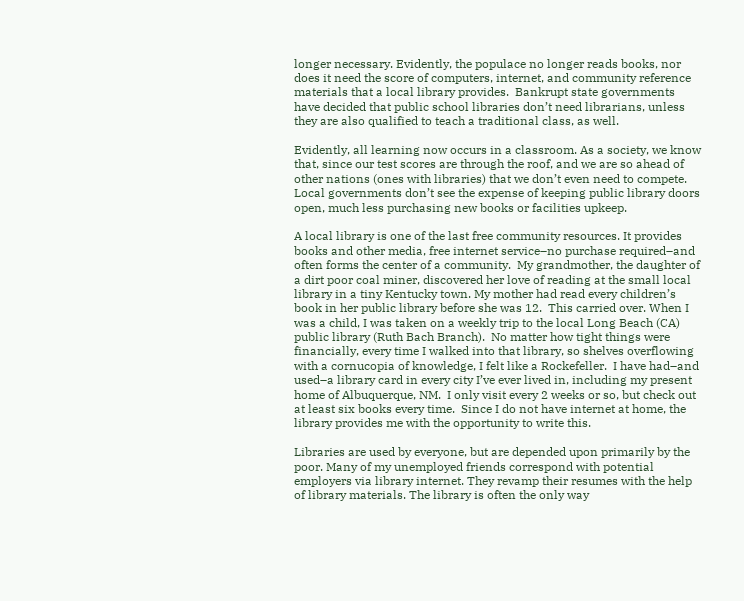longer necessary. Evidently, the populace no longer reads books, nor does it need the score of computers, internet, and community reference materials that a local library provides.  Bankrupt state governments have decided that public school libraries don’t need librarians, unless they are also qualified to teach a traditional class, as well.

Evidently, all learning now occurs in a classroom. As a society, we know that, since our test scores are through the roof, and we are so ahead of other nations (ones with libraries) that we don’t even need to compete.  Local governments don’t see the expense of keeping public library doors open, much less purchasing new books or facilities upkeep.

A local library is one of the last free community resources. It provides books and other media, free internet service–no purchase required–and often forms the center of a community.  My grandmother, the daughter of a dirt poor coal miner, discovered her love of reading at the small local library in a tiny Kentucky town. My mother had read every children’s book in her public library before she was 12.  This carried over. When I was a child, I was taken on a weekly trip to the local Long Beach (CA) public library (Ruth Bach Branch).  No matter how tight things were financially, every time I walked into that library, so shelves overflowing with a cornucopia of knowledge, I felt like a Rockefeller.  I have had–and used–a library card in every city I’ve ever lived in, including my present home of Albuquerque, NM.  I only visit every 2 weeks or so, but check out at least six books every time.  Since I do not have internet at home, the library provides me with the opportunity to write this.

Libraries are used by everyone, but are depended upon primarily by the poor. Many of my unemployed friends correspond with potential employers via library internet. They revamp their resumes with the help of library materials. The library is often the only way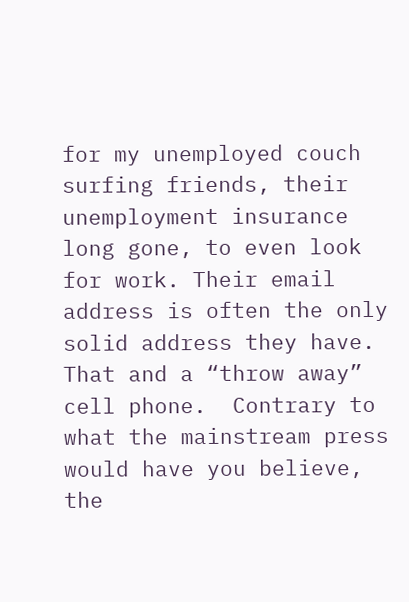for my unemployed couch surfing friends, their unemployment insurance long gone, to even look for work. Their email address is often the only solid address they have.  That and a “throw away” cell phone.  Contrary to what the mainstream press would have you believe, the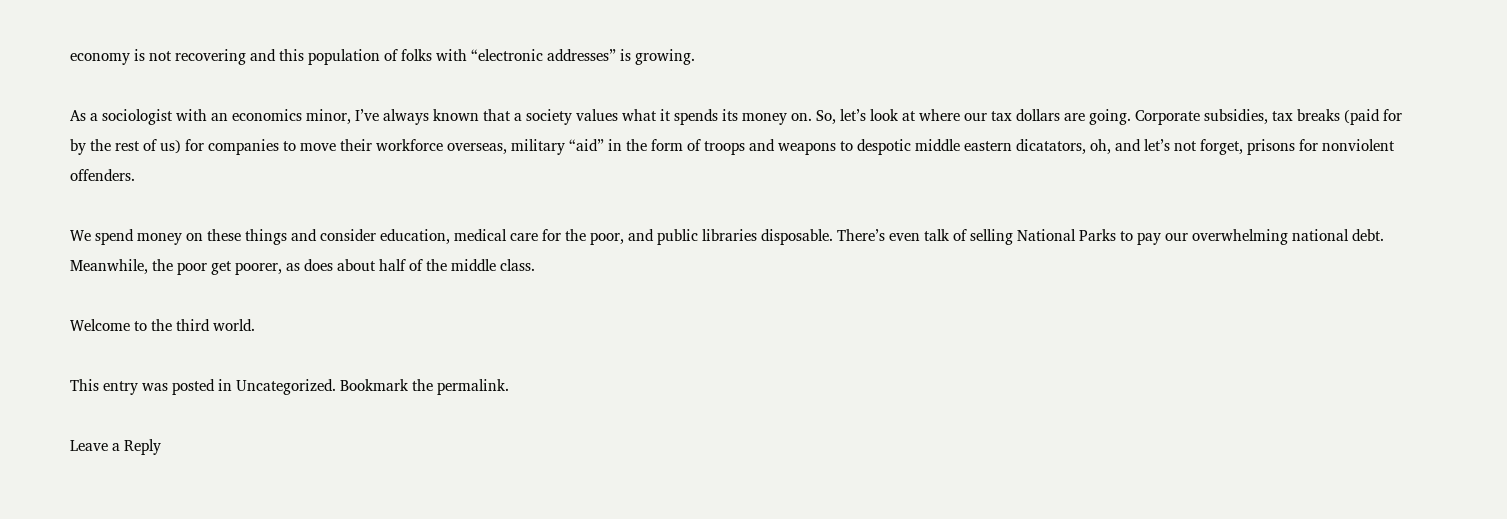economy is not recovering and this population of folks with “electronic addresses” is growing.

As a sociologist with an economics minor, I’ve always known that a society values what it spends its money on. So, let’s look at where our tax dollars are going. Corporate subsidies, tax breaks (paid for by the rest of us) for companies to move their workforce overseas, military “aid” in the form of troops and weapons to despotic middle eastern dicatators, oh, and let’s not forget, prisons for nonviolent offenders.

We spend money on these things and consider education, medical care for the poor, and public libraries disposable. There’s even talk of selling National Parks to pay our overwhelming national debt. Meanwhile, the poor get poorer, as does about half of the middle class.

Welcome to the third world.

This entry was posted in Uncategorized. Bookmark the permalink.

Leave a Reply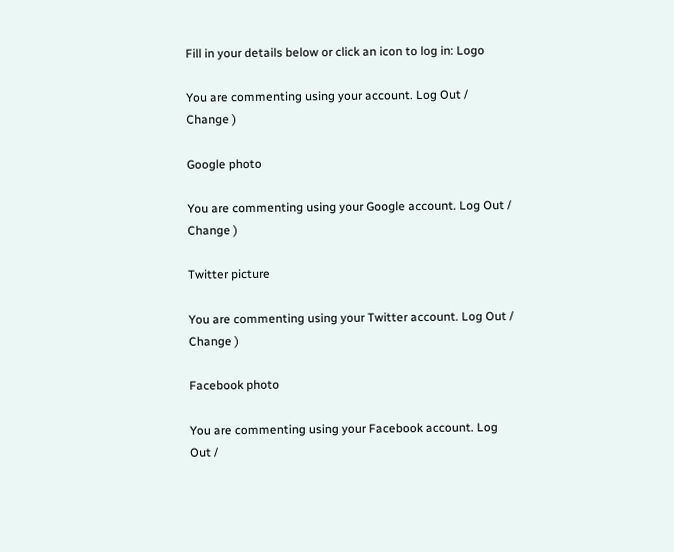Fill in your details below or click an icon to log in: Logo

You are commenting using your account. Log Out /  Change )

Google photo

You are commenting using your Google account. Log Out /  Change )

Twitter picture

You are commenting using your Twitter account. Log Out /  Change )

Facebook photo

You are commenting using your Facebook account. Log Out /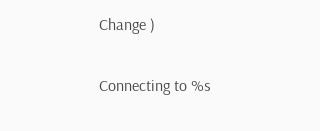Change )

Connecting to %s